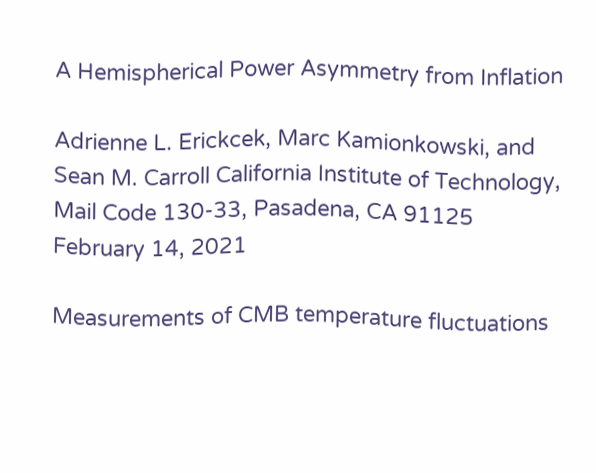A Hemispherical Power Asymmetry from Inflation

Adrienne L. Erickcek, Marc Kamionkowski, and Sean M. Carroll California Institute of Technology, Mail Code 130-33, Pasadena, CA 91125
February 14, 2021

Measurements of CMB temperature fluctuations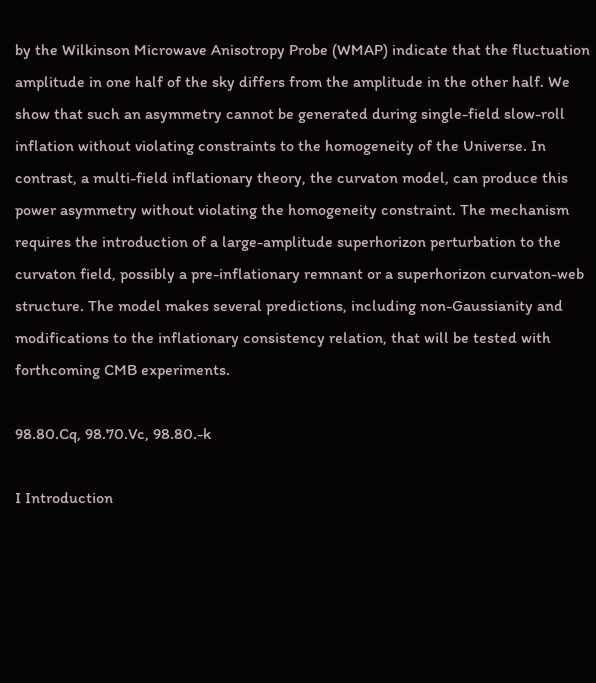by the Wilkinson Microwave Anisotropy Probe (WMAP) indicate that the fluctuation amplitude in one half of the sky differs from the amplitude in the other half. We show that such an asymmetry cannot be generated during single-field slow-roll inflation without violating constraints to the homogeneity of the Universe. In contrast, a multi-field inflationary theory, the curvaton model, can produce this power asymmetry without violating the homogeneity constraint. The mechanism requires the introduction of a large-amplitude superhorizon perturbation to the curvaton field, possibly a pre-inflationary remnant or a superhorizon curvaton-web structure. The model makes several predictions, including non-Gaussianity and modifications to the inflationary consistency relation, that will be tested with forthcoming CMB experiments.

98.80.Cq, 98.70.Vc, 98.80.-k

I Introduction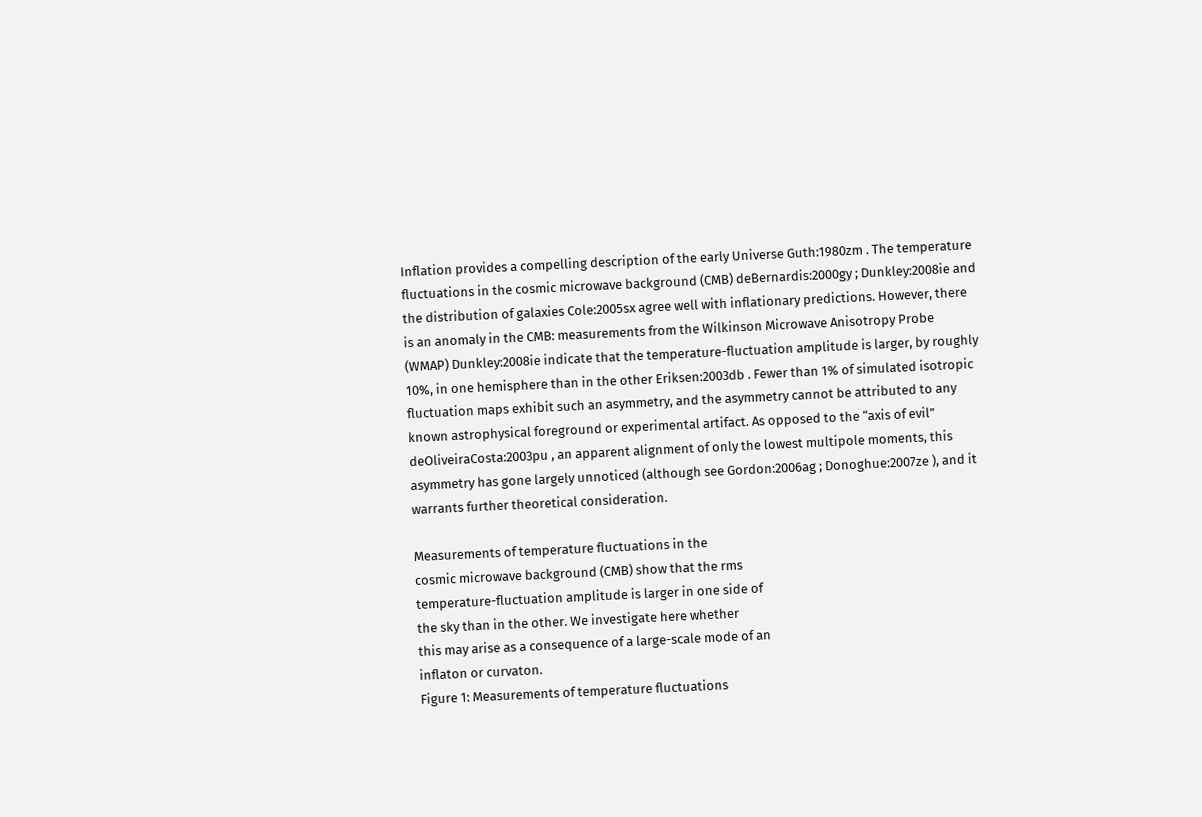Inflation provides a compelling description of the early Universe Guth:1980zm . The temperature fluctuations in the cosmic microwave background (CMB) deBernardis:2000gy ; Dunkley:2008ie and the distribution of galaxies Cole:2005sx agree well with inflationary predictions. However, there is an anomaly in the CMB: measurements from the Wilkinson Microwave Anisotropy Probe (WMAP) Dunkley:2008ie indicate that the temperature-fluctuation amplitude is larger, by roughly 10%, in one hemisphere than in the other Eriksen:2003db . Fewer than 1% of simulated isotropic fluctuation maps exhibit such an asymmetry, and the asymmetry cannot be attributed to any known astrophysical foreground or experimental artifact. As opposed to the “axis of evil” deOliveiraCosta:2003pu , an apparent alignment of only the lowest multipole moments, this asymmetry has gone largely unnoticed (although see Gordon:2006ag ; Donoghue:2007ze ), and it warrants further theoretical consideration.

Measurements of temperature fluctuations in the
cosmic microwave background (CMB) show that the rms
temperature-fluctuation amplitude is larger in one side of
the sky than in the other. We investigate here whether
this may arise as a consequence of a large-scale mode of an
inflaton or curvaton.
Figure 1: Measurements of temperature fluctuations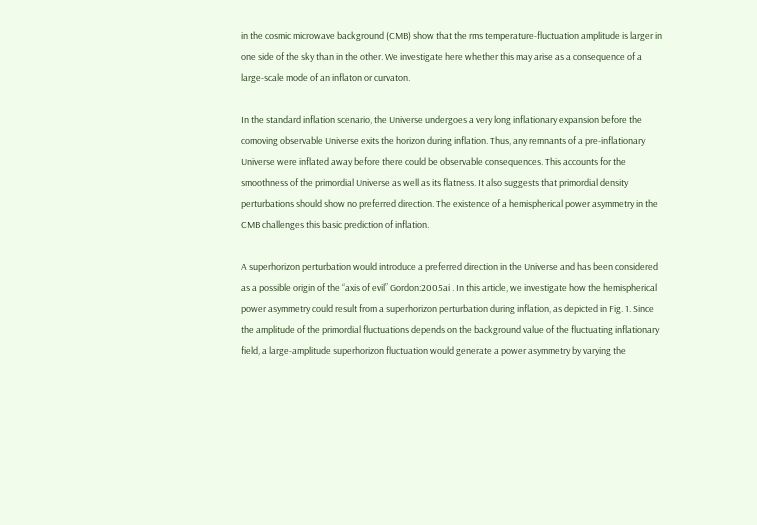in the cosmic microwave background (CMB) show that the rms temperature-fluctuation amplitude is larger in one side of the sky than in the other. We investigate here whether this may arise as a consequence of a large-scale mode of an inflaton or curvaton.

In the standard inflation scenario, the Universe undergoes a very long inflationary expansion before the comoving observable Universe exits the horizon during inflation. Thus, any remnants of a pre-inflationary Universe were inflated away before there could be observable consequences. This accounts for the smoothness of the primordial Universe as well as its flatness. It also suggests that primordial density perturbations should show no preferred direction. The existence of a hemispherical power asymmetry in the CMB challenges this basic prediction of inflation.

A superhorizon perturbation would introduce a preferred direction in the Universe and has been considered as a possible origin of the “axis of evil” Gordon:2005ai . In this article, we investigate how the hemispherical power asymmetry could result from a superhorizon perturbation during inflation, as depicted in Fig. 1. Since the amplitude of the primordial fluctuations depends on the background value of the fluctuating inflationary field, a large-amplitude superhorizon fluctuation would generate a power asymmetry by varying the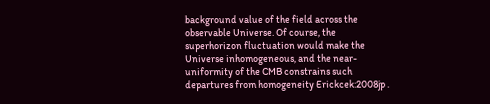background value of the field across the observable Universe. Of course, the superhorizon fluctuation would make the Universe inhomogeneous, and the near-uniformity of the CMB constrains such departures from homogeneity Erickcek:2008jp .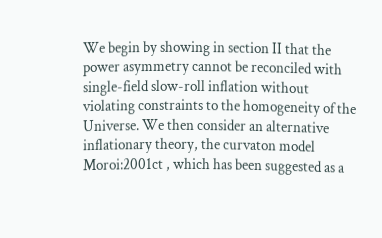We begin by showing in section II that the power asymmetry cannot be reconciled with single-field slow-roll inflation without violating constraints to the homogeneity of the Universe. We then consider an alternative inflationary theory, the curvaton model Moroi:2001ct , which has been suggested as a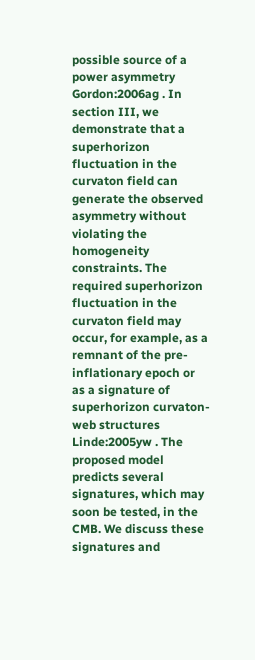possible source of a power asymmetry Gordon:2006ag . In section III, we demonstrate that a superhorizon fluctuation in the curvaton field can generate the observed asymmetry without violating the homogeneity constraints. The required superhorizon fluctuation in the curvaton field may occur, for example, as a remnant of the pre-inflationary epoch or as a signature of superhorizon curvaton-web structures Linde:2005yw . The proposed model predicts several signatures, which may soon be tested, in the CMB. We discuss these signatures and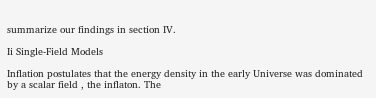summarize our findings in section IV.

Ii Single-Field Models

Inflation postulates that the energy density in the early Universe was dominated by a scalar field , the inflaton. The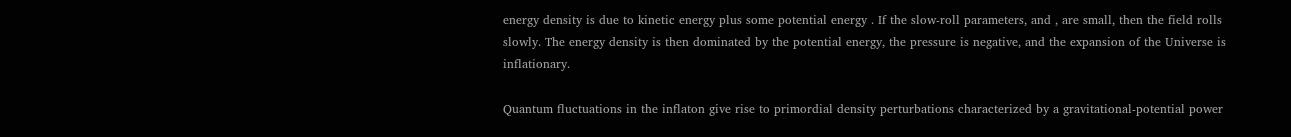energy density is due to kinetic energy plus some potential energy . If the slow-roll parameters, and , are small, then the field rolls slowly. The energy density is then dominated by the potential energy, the pressure is negative, and the expansion of the Universe is inflationary.

Quantum fluctuations in the inflaton give rise to primordial density perturbations characterized by a gravitational-potential power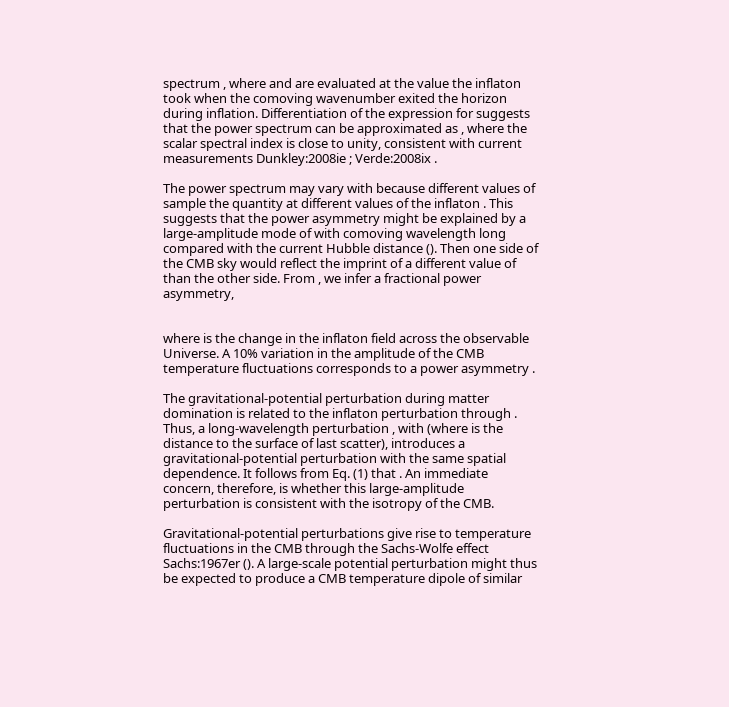spectrum , where and are evaluated at the value the inflaton took when the comoving wavenumber exited the horizon during inflation. Differentiation of the expression for suggests that the power spectrum can be approximated as , where the scalar spectral index is close to unity, consistent with current measurements Dunkley:2008ie ; Verde:2008ix .

The power spectrum may vary with because different values of sample the quantity at different values of the inflaton . This suggests that the power asymmetry might be explained by a large-amplitude mode of with comoving wavelength long compared with the current Hubble distance (). Then one side of the CMB sky would reflect the imprint of a different value of than the other side. From , we infer a fractional power asymmetry,


where is the change in the inflaton field across the observable Universe. A 10% variation in the amplitude of the CMB temperature fluctuations corresponds to a power asymmetry .

The gravitational-potential perturbation during matter domination is related to the inflaton perturbation through . Thus, a long-wavelength perturbation , with (where is the distance to the surface of last scatter), introduces a gravitational-potential perturbation with the same spatial dependence. It follows from Eq. (1) that . An immediate concern, therefore, is whether this large-amplitude perturbation is consistent with the isotropy of the CMB.

Gravitational-potential perturbations give rise to temperature fluctuations in the CMB through the Sachs-Wolfe effect Sachs:1967er (). A large-scale potential perturbation might thus be expected to produce a CMB temperature dipole of similar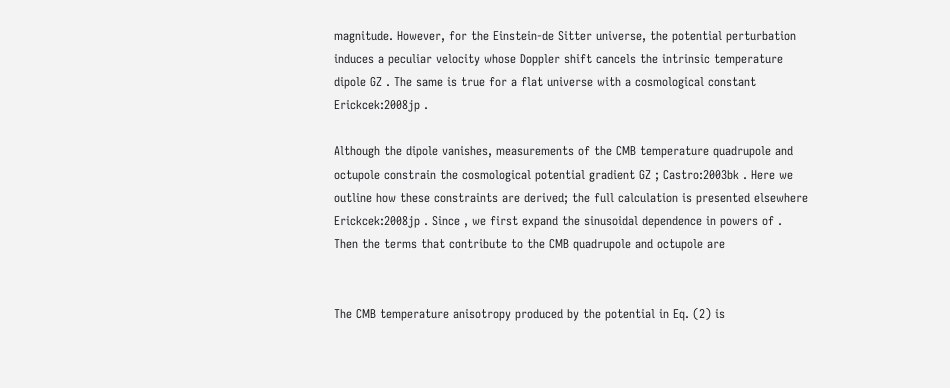magnitude. However, for the Einstein-de Sitter universe, the potential perturbation induces a peculiar velocity whose Doppler shift cancels the intrinsic temperature dipole GZ . The same is true for a flat universe with a cosmological constant Erickcek:2008jp .

Although the dipole vanishes, measurements of the CMB temperature quadrupole and octupole constrain the cosmological potential gradient GZ ; Castro:2003bk . Here we outline how these constraints are derived; the full calculation is presented elsewhere Erickcek:2008jp . Since , we first expand the sinusoidal dependence in powers of . Then the terms that contribute to the CMB quadrupole and octupole are


The CMB temperature anisotropy produced by the potential in Eq. (2) is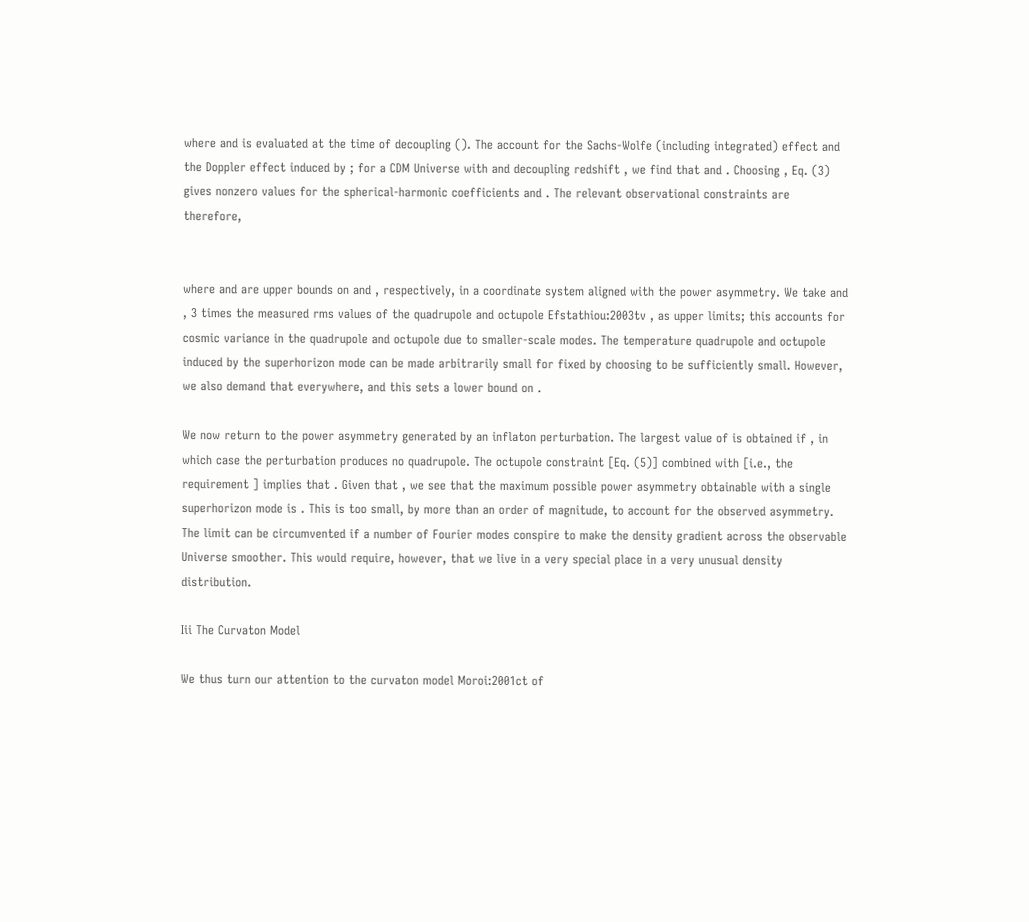where and is evaluated at the time of decoupling (). The account for the Sachs-Wolfe (including integrated) effect and the Doppler effect induced by ; for a CDM Universe with and decoupling redshift , we find that and . Choosing , Eq. (3) gives nonzero values for the spherical-harmonic coefficients and . The relevant observational constraints are therefore,


where and are upper bounds on and , respectively, in a coordinate system aligned with the power asymmetry. We take and , 3 times the measured rms values of the quadrupole and octupole Efstathiou:2003tv , as upper limits; this accounts for cosmic variance in the quadrupole and octupole due to smaller-scale modes. The temperature quadrupole and octupole induced by the superhorizon mode can be made arbitrarily small for fixed by choosing to be sufficiently small. However, we also demand that everywhere, and this sets a lower bound on .

We now return to the power asymmetry generated by an inflaton perturbation. The largest value of is obtained if , in which case the perturbation produces no quadrupole. The octupole constraint [Eq. (5)] combined with [i.e., the requirement ] implies that . Given that , we see that the maximum possible power asymmetry obtainable with a single superhorizon mode is . This is too small, by more than an order of magnitude, to account for the observed asymmetry. The limit can be circumvented if a number of Fourier modes conspire to make the density gradient across the observable Universe smoother. This would require, however, that we live in a very special place in a very unusual density distribution.

Iii The Curvaton Model

We thus turn our attention to the curvaton model Moroi:2001ct of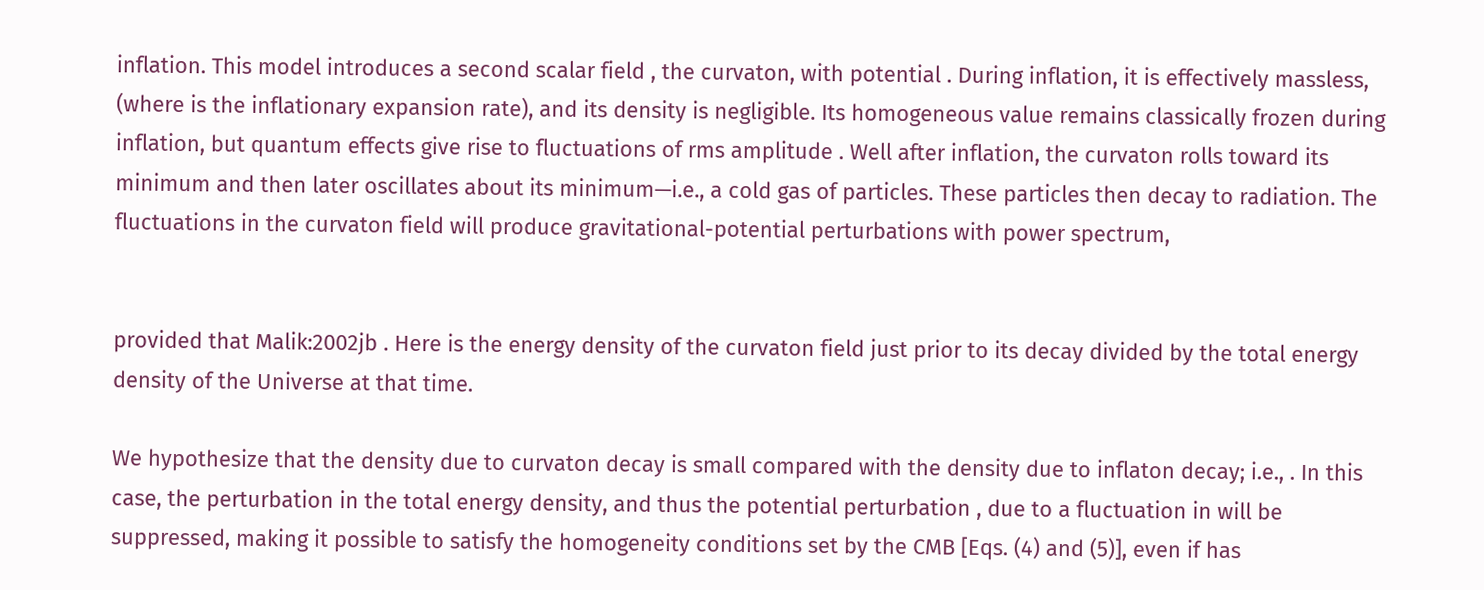inflation. This model introduces a second scalar field , the curvaton, with potential . During inflation, it is effectively massless, (where is the inflationary expansion rate), and its density is negligible. Its homogeneous value remains classically frozen during inflation, but quantum effects give rise to fluctuations of rms amplitude . Well after inflation, the curvaton rolls toward its minimum and then later oscillates about its minimum—i.e., a cold gas of particles. These particles then decay to radiation. The fluctuations in the curvaton field will produce gravitational-potential perturbations with power spectrum,


provided that Malik:2002jb . Here is the energy density of the curvaton field just prior to its decay divided by the total energy density of the Universe at that time.

We hypothesize that the density due to curvaton decay is small compared with the density due to inflaton decay; i.e., . In this case, the perturbation in the total energy density, and thus the potential perturbation , due to a fluctuation in will be suppressed, making it possible to satisfy the homogeneity conditions set by the CMB [Eqs. (4) and (5)], even if has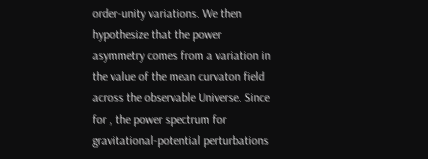order-unity variations. We then hypothesize that the power asymmetry comes from a variation in the value of the mean curvaton field across the observable Universe. Since for , the power spectrum for gravitational-potential perturbations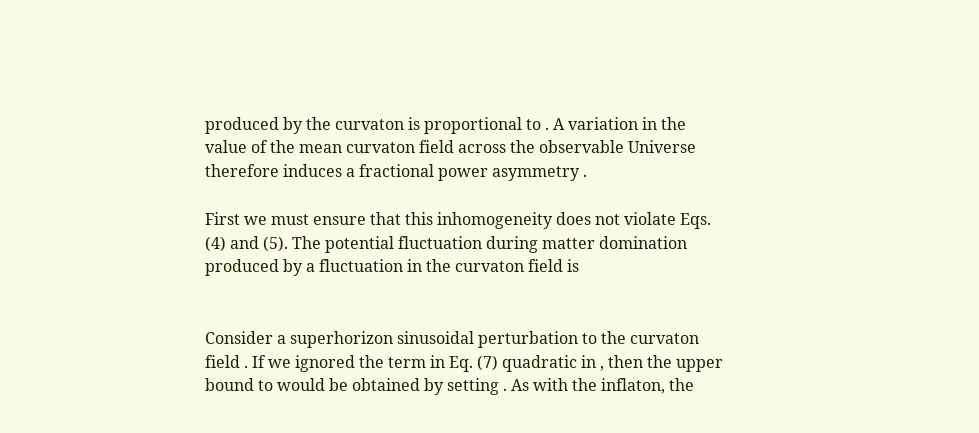produced by the curvaton is proportional to . A variation in the value of the mean curvaton field across the observable Universe therefore induces a fractional power asymmetry .

First we must ensure that this inhomogeneity does not violate Eqs. (4) and (5). The potential fluctuation during matter domination produced by a fluctuation in the curvaton field is


Consider a superhorizon sinusoidal perturbation to the curvaton field . If we ignored the term in Eq. (7) quadratic in , then the upper bound to would be obtained by setting . As with the inflaton, the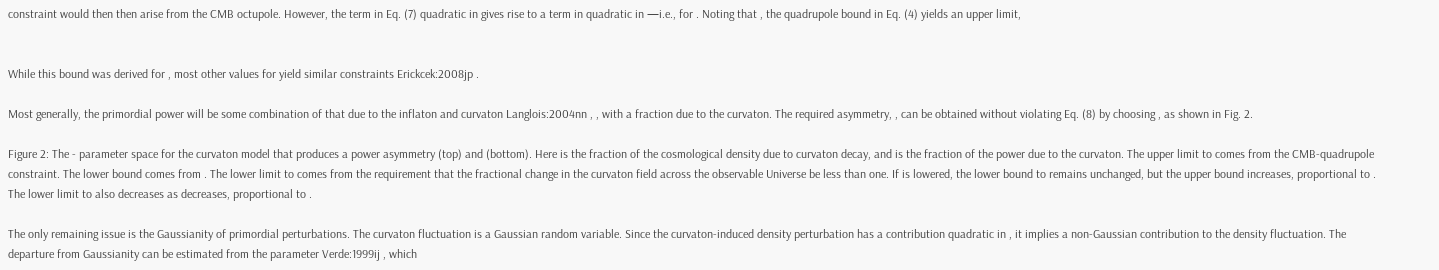constraint would then then arise from the CMB octupole. However, the term in Eq. (7) quadratic in gives rise to a term in quadratic in —i.e., for . Noting that , the quadrupole bound in Eq. (4) yields an upper limit,


While this bound was derived for , most other values for yield similar constraints Erickcek:2008jp .

Most generally, the primordial power will be some combination of that due to the inflaton and curvaton Langlois:2004nn , , with a fraction due to the curvaton. The required asymmetry, , can be obtained without violating Eq. (8) by choosing , as shown in Fig. 2.

Figure 2: The - parameter space for the curvaton model that produces a power asymmetry (top) and (bottom). Here is the fraction of the cosmological density due to curvaton decay, and is the fraction of the power due to the curvaton. The upper limit to comes from the CMB-quadrupole constraint. The lower bound comes from . The lower limit to comes from the requirement that the fractional change in the curvaton field across the observable Universe be less than one. If is lowered, the lower bound to remains unchanged, but the upper bound increases, proportional to . The lower limit to also decreases as decreases, proportional to .

The only remaining issue is the Gaussianity of primordial perturbations. The curvaton fluctuation is a Gaussian random variable. Since the curvaton-induced density perturbation has a contribution quadratic in , it implies a non-Gaussian contribution to the density fluctuation. The departure from Gaussianity can be estimated from the parameter Verde:1999ij , which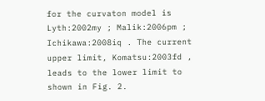for the curvaton model is Lyth:2002my ; Malik:2006pm ; Ichikawa:2008iq . The current upper limit, Komatsu:2003fd , leads to the lower limit to shown in Fig. 2.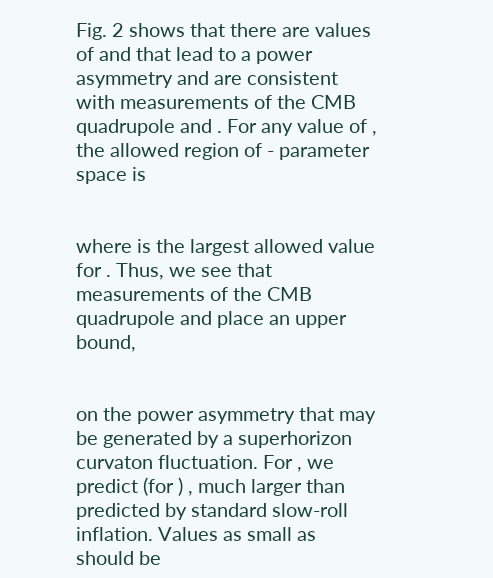Fig. 2 shows that there are values of and that lead to a power asymmetry and are consistent with measurements of the CMB quadrupole and . For any value of , the allowed region of - parameter space is


where is the largest allowed value for . Thus, we see that measurements of the CMB quadrupole and place an upper bound,


on the power asymmetry that may be generated by a superhorizon curvaton fluctuation. For , we predict (for ) , much larger than predicted by standard slow-roll inflation. Values as small as should be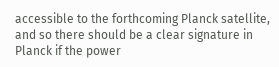accessible to the forthcoming Planck satellite, and so there should be a clear signature in Planck if the power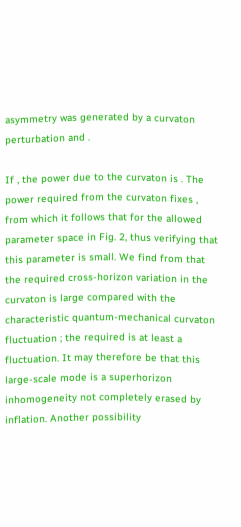asymmetry was generated by a curvaton perturbation and .

If , the power due to the curvaton is . The power required from the curvaton fixes , from which it follows that for the allowed parameter space in Fig. 2, thus verifying that this parameter is small. We find from that the required cross-horizon variation in the curvaton is large compared with the characteristic quantum-mechanical curvaton fluctuation ; the required is at least a fluctuation. It may therefore be that this large-scale mode is a superhorizon inhomogeneity not completely erased by inflation. Another possibility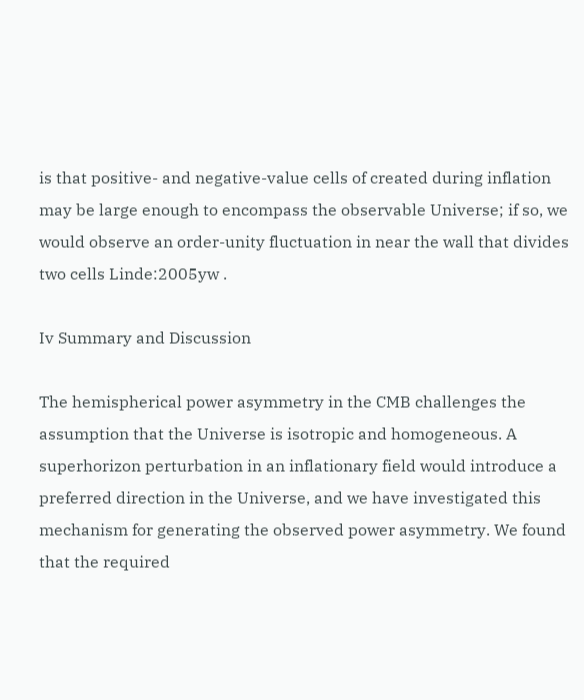is that positive- and negative-value cells of created during inflation may be large enough to encompass the observable Universe; if so, we would observe an order-unity fluctuation in near the wall that divides two cells Linde:2005yw .

Iv Summary and Discussion

The hemispherical power asymmetry in the CMB challenges the assumption that the Universe is isotropic and homogeneous. A superhorizon perturbation in an inflationary field would introduce a preferred direction in the Universe, and we have investigated this mechanism for generating the observed power asymmetry. We found that the required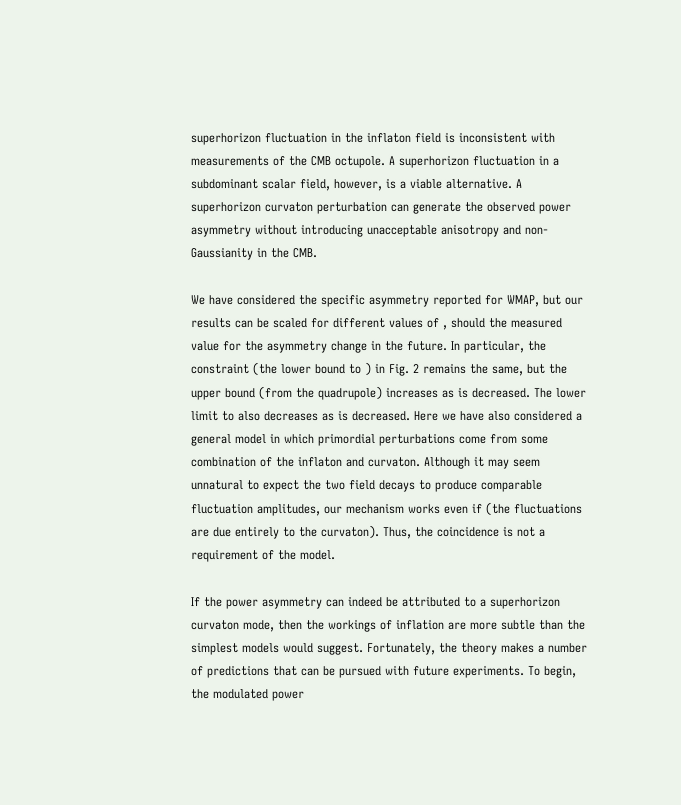superhorizon fluctuation in the inflaton field is inconsistent with measurements of the CMB octupole. A superhorizon fluctuation in a subdominant scalar field, however, is a viable alternative. A superhorizon curvaton perturbation can generate the observed power asymmetry without introducing unacceptable anisotropy and non-Gaussianity in the CMB.

We have considered the specific asymmetry reported for WMAP, but our results can be scaled for different values of , should the measured value for the asymmetry change in the future. In particular, the constraint (the lower bound to ) in Fig. 2 remains the same, but the upper bound (from the quadrupole) increases as is decreased. The lower limit to also decreases as is decreased. Here we have also considered a general model in which primordial perturbations come from some combination of the inflaton and curvaton. Although it may seem unnatural to expect the two field decays to produce comparable fluctuation amplitudes, our mechanism works even if (the fluctuations are due entirely to the curvaton). Thus, the coincidence is not a requirement of the model.

If the power asymmetry can indeed be attributed to a superhorizon curvaton mode, then the workings of inflation are more subtle than the simplest models would suggest. Fortunately, the theory makes a number of predictions that can be pursued with future experiments. To begin, the modulated power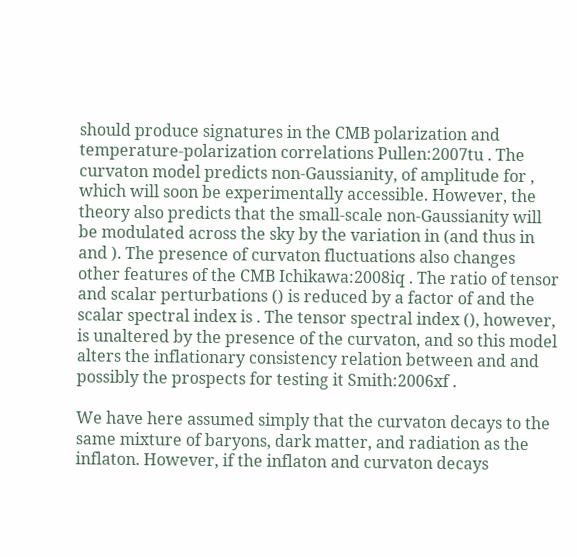should produce signatures in the CMB polarization and temperature-polarization correlations Pullen:2007tu . The curvaton model predicts non-Gaussianity, of amplitude for , which will soon be experimentally accessible. However, the theory also predicts that the small-scale non-Gaussianity will be modulated across the sky by the variation in (and thus in and ). The presence of curvaton fluctuations also changes other features of the CMB Ichikawa:2008iq . The ratio of tensor and scalar perturbations () is reduced by a factor of and the scalar spectral index is . The tensor spectral index (), however, is unaltered by the presence of the curvaton, and so this model alters the inflationary consistency relation between and and possibly the prospects for testing it Smith:2006xf .

We have here assumed simply that the curvaton decays to the same mixture of baryons, dark matter, and radiation as the inflaton. However, if the inflaton and curvaton decays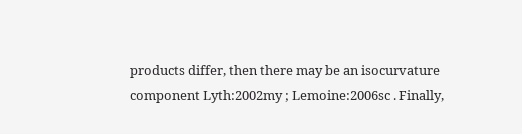products differ, then there may be an isocurvature component Lyth:2002my ; Lemoine:2006sc . Finally,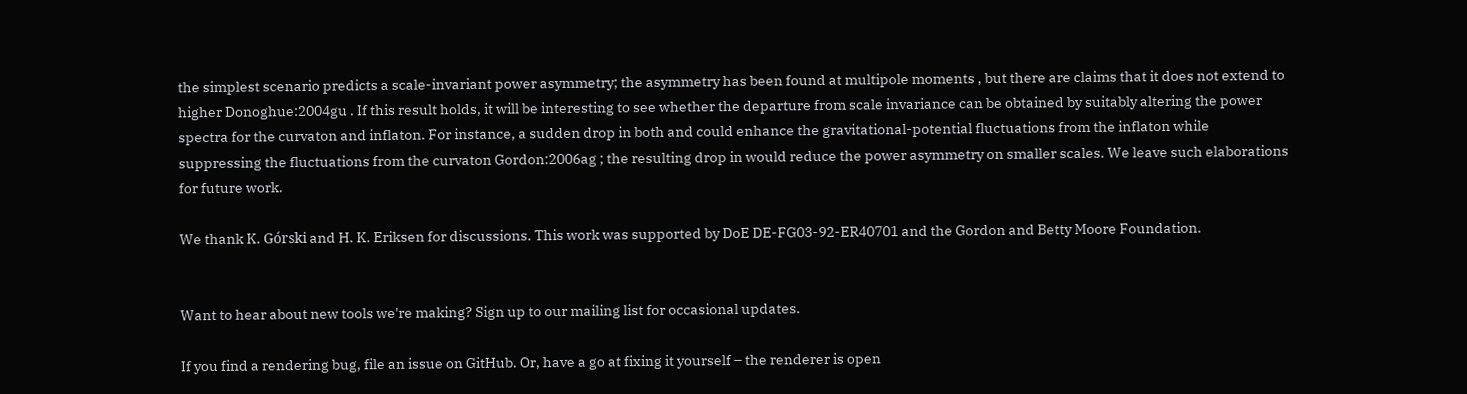the simplest scenario predicts a scale-invariant power asymmetry; the asymmetry has been found at multipole moments , but there are claims that it does not extend to higher Donoghue:2004gu . If this result holds, it will be interesting to see whether the departure from scale invariance can be obtained by suitably altering the power spectra for the curvaton and inflaton. For instance, a sudden drop in both and could enhance the gravitational-potential fluctuations from the inflaton while suppressing the fluctuations from the curvaton Gordon:2006ag ; the resulting drop in would reduce the power asymmetry on smaller scales. We leave such elaborations for future work.

We thank K. Górski and H. K. Eriksen for discussions. This work was supported by DoE DE-FG03-92-ER40701 and the Gordon and Betty Moore Foundation.


Want to hear about new tools we're making? Sign up to our mailing list for occasional updates.

If you find a rendering bug, file an issue on GitHub. Or, have a go at fixing it yourself – the renderer is open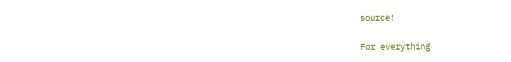source!

For everything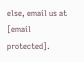else, email us at [email protected].